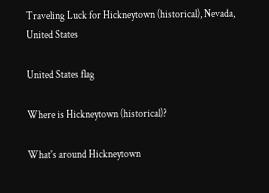Traveling Luck for Hickneytown (historical), Nevada, United States

United States flag

Where is Hickneytown (historical)?

What's around Hickneytown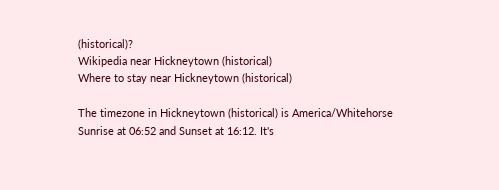(historical)?
Wikipedia near Hickneytown (historical)
Where to stay near Hickneytown (historical)

The timezone in Hickneytown (historical) is America/Whitehorse
Sunrise at 06:52 and Sunset at 16:12. It's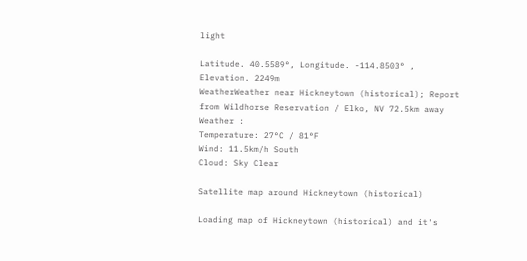light

Latitude. 40.5589°, Longitude. -114.8503° , Elevation. 2249m
WeatherWeather near Hickneytown (historical); Report from Wildhorse Reservation / Elko, NV 72.5km away
Weather :
Temperature: 27°C / 81°F
Wind: 11.5km/h South
Cloud: Sky Clear

Satellite map around Hickneytown (historical)

Loading map of Hickneytown (historical) and it's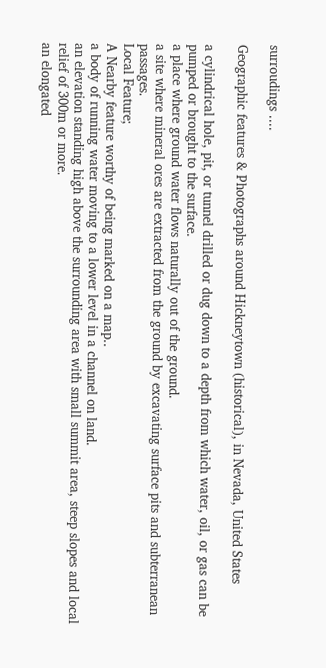surroudings ....

Geographic features & Photographs around Hickneytown (historical), in Nevada, United States

a cylindrical hole, pit, or tunnel drilled or dug down to a depth from which water, oil, or gas can be pumped or brought to the surface.
a place where ground water flows naturally out of the ground.
a site where mineral ores are extracted from the ground by excavating surface pits and subterranean passages.
Local Feature;
A Nearby feature worthy of being marked on a map..
a body of running water moving to a lower level in a channel on land.
an elevation standing high above the surrounding area with small summit area, steep slopes and local relief of 300m or more.
an elongated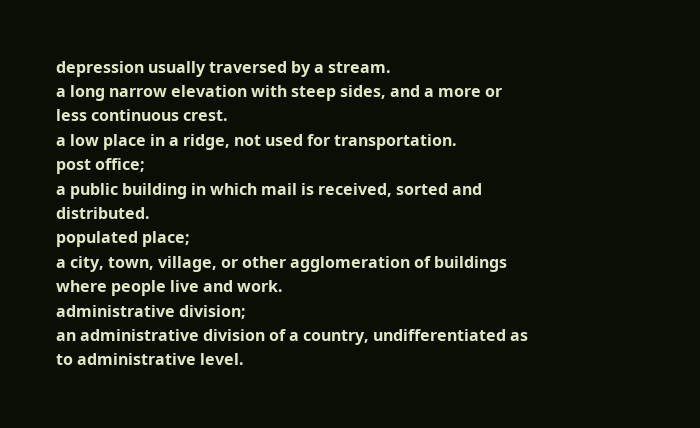depression usually traversed by a stream.
a long narrow elevation with steep sides, and a more or less continuous crest.
a low place in a ridge, not used for transportation.
post office;
a public building in which mail is received, sorted and distributed.
populated place;
a city, town, village, or other agglomeration of buildings where people live and work.
administrative division;
an administrative division of a country, undifferentiated as to administrative level.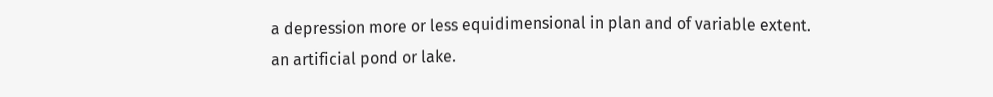a depression more or less equidimensional in plan and of variable extent.
an artificial pond or lake.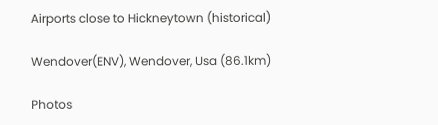Airports close to Hickneytown (historical)

Wendover(ENV), Wendover, Usa (86.1km)

Photos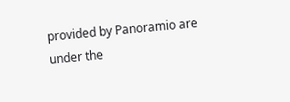provided by Panoramio are under the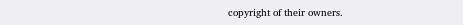copyright of their owners.